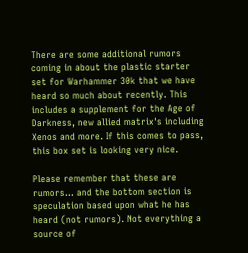There are some additional rumors coming in about the plastic starter set for Warhammer 30k that we have heard so much about recently. This includes a supplement for the Age of Darkness, new allied matrix's including Xenos and more. If this comes to pass, this box set is looking very nice.

Please remember that these are rumors... and the bottom section is speculation based upon what he has heard (not rumors). Not everything a source of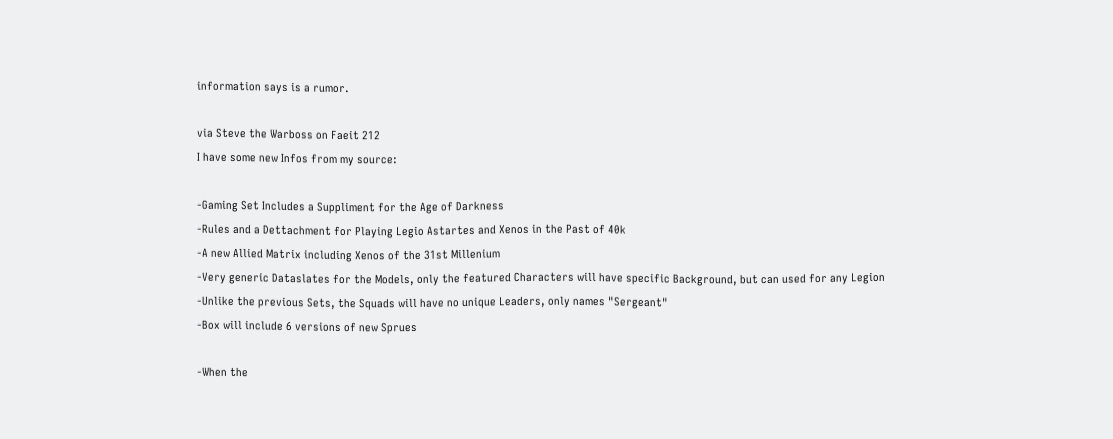information says is a rumor.

via Steve the Warboss on Faeit 212
I have some new Infos from my source:

-Gaming Set Includes a Suppliment for the Age of Darkness
-Rules and a Dettachment for Playing Legio Astartes and Xenos in the Past of 40k
-A new Allied Matrix including Xenos of the 31st Millenium
-Very generic Dataslates for the Models, only the featured Characters will have specific Background, but can used for any Legion
-Unlike the previous Sets, the Squads will have no unique Leaders, only names "Sergeant"
-Box will include 6 versions of new Sprues

-When the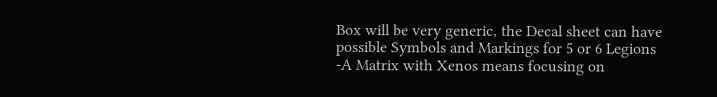Box will be very generic, the Decal sheet can have possible Symbols and Markings for 5 or 6 Legions
-A Matrix with Xenos means focusing on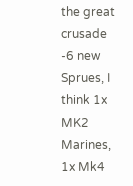the great crusade
-6 new Sprues, I think 1x MK2 Marines, 1x Mk4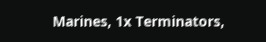Marines, 1x Terminators,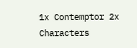1x Contemptor 2x Characters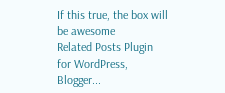If this true, the box will be awesome
Related Posts Plugin for WordPress, Blogger...